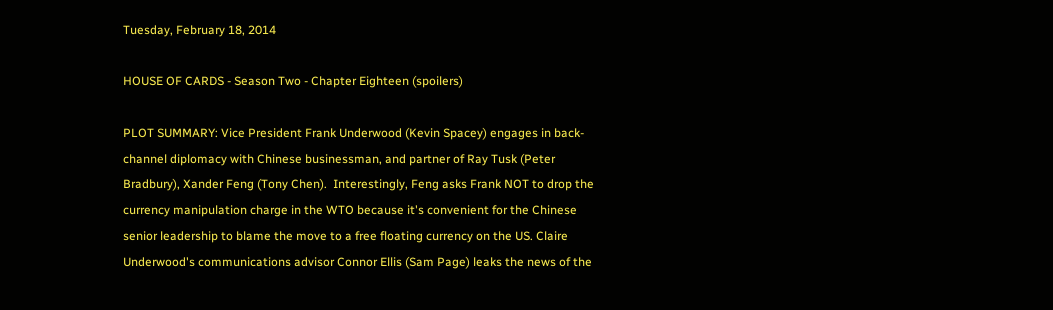Tuesday, February 18, 2014

HOUSE OF CARDS - Season Two - Chapter Eighteen (spoilers)

PLOT SUMMARY: Vice President Frank Underwood (Kevin Spacey) engages in back-channel diplomacy with Chinese businessman, and partner of Ray Tusk (Peter Bradbury), Xander Feng (Tony Chen).  Interestingly, Feng asks Frank NOT to drop the currency manipulation charge in the WTO because it's convenient for the Chinese senior leadership to blame the move to a free floating currency on the US. Claire Underwood's communications advisor Connor Ellis (Sam Page) leaks the news of the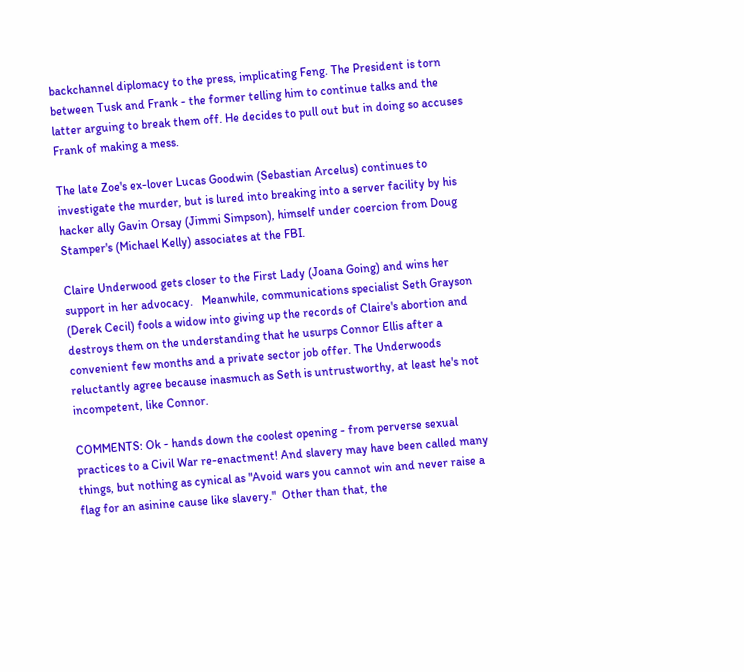backchannel diplomacy to the press, implicating Feng. The President is torn between Tusk and Frank - the former telling him to continue talks and the latter arguing to break them off. He decides to pull out but in doing so accuses Frank of making a mess.

The late Zoe's ex-lover Lucas Goodwin (Sebastian Arcelus) continues to investigate the murder, but is lured into breaking into a server facility by his hacker ally Gavin Orsay (Jimmi Simpson), himself under coercion from Doug Stamper's (Michael Kelly) associates at the FBI.

Claire Underwood gets closer to the First Lady (Joana Going) and wins her support in her advocacy.   Meanwhile, communications specialist Seth Grayson (Derek Cecil) fools a widow into giving up the records of Claire's abortion and destroys them on the understanding that he usurps Connor Ellis after a convenient few months and a private sector job offer. The Underwoods reluctantly agree because inasmuch as Seth is untrustworthy, at least he's not incompetent, like Connor.

COMMENTS: Ok - hands down the coolest opening - from perverse sexual practices to a Civil War re-enactment! And slavery may have been called many things, but nothing as cynical as "Avoid wars you cannot win and never raise a flag for an asinine cause like slavery."  Other than that, the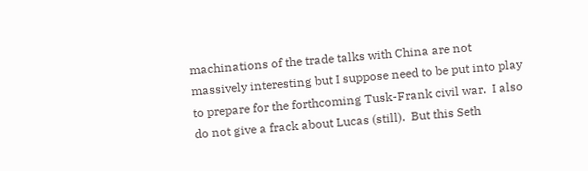machinations of the trade talks with China are not massively interesting but I suppose need to be put into play to prepare for the forthcoming Tusk-Frank civil war.  I also do not give a frack about Lucas (still).  But this Seth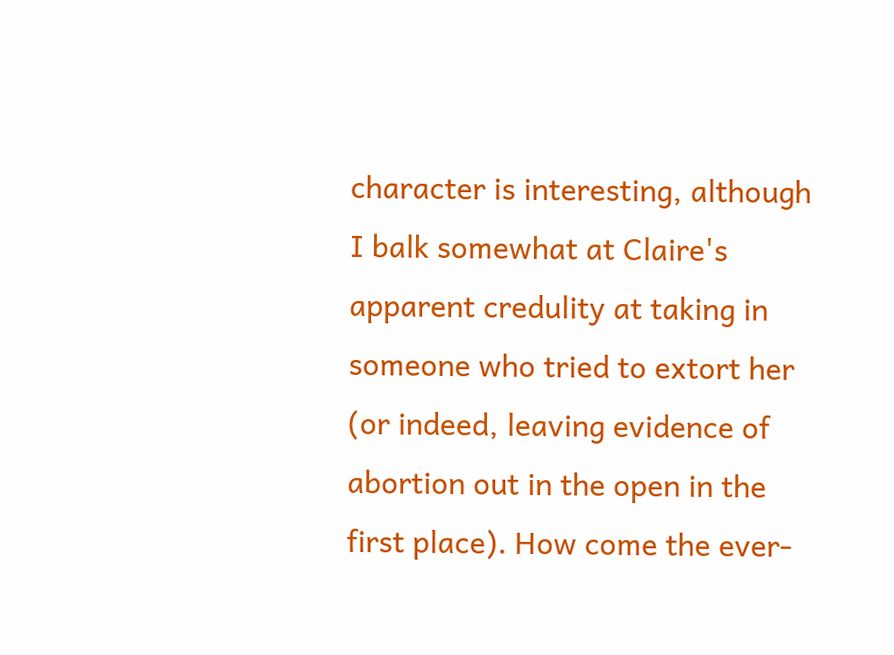character is interesting, although I balk somewhat at Claire's apparent credulity at taking in someone who tried to extort her (or indeed, leaving evidence of abortion out in the open in the first place). How come the ever-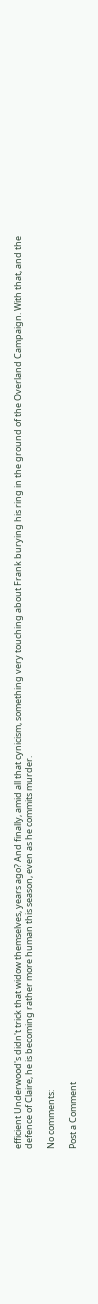efficient Underwood's didn't trick that widow themselves, years ago? And finally, amid all that cynicism, something very touching about Frank burying his ring in the ground of the Overland Campaign. With that, and the defence of Claire, he is becoming rather more human this season, even as he commits murder.

No comments:

Post a Comment